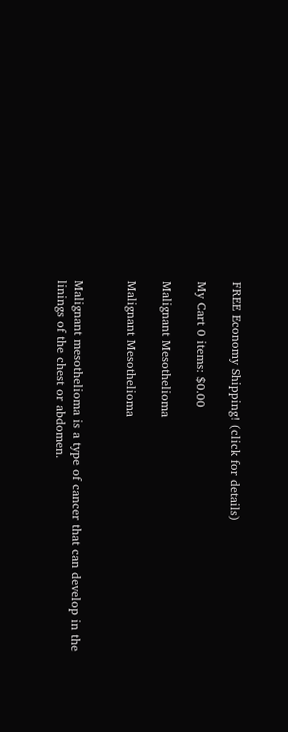FREE Economy Shipping! (click for details)

My Cart 0 items: $0.00

Malignant Mesothelioma

Malignant Mesothelioma


Malignant mesothelioma is a type of cancer that can develop in the linings of the chest or abdomen.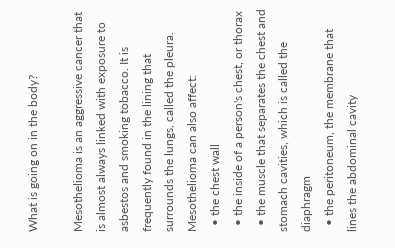What is going on in the body?

Mesothelioma is an aggressive cancer that is almost always linked with exposure to asbestos and smoking tobacco. It is frequently found in the lining that surrounds the lungs, called the pleura.
Mesothelioma can also affect:
  • the chest wall
  • the inside of a person's chest, or thorax
  • the muscle that separates the chest and stomach cavities, which is called the diaphragm
  • the peritoneum, the membrane that lines the abdominal cavity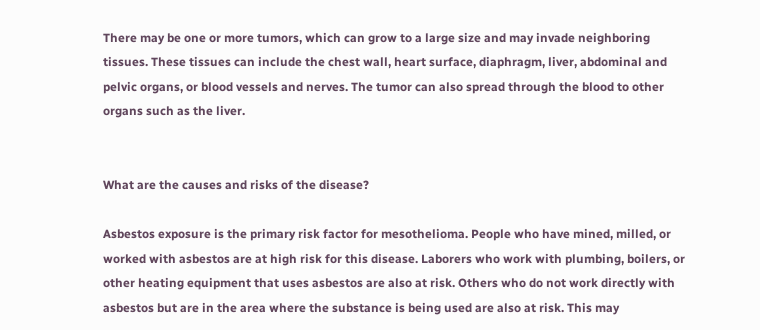There may be one or more tumors, which can grow to a large size and may invade neighboring tissues. These tissues can include the chest wall, heart surface, diaphragm, liver, abdominal and pelvic organs, or blood vessels and nerves. The tumor can also spread through the blood to other organs such as the liver.


What are the causes and risks of the disease?

Asbestos exposure is the primary risk factor for mesothelioma. People who have mined, milled, or worked with asbestos are at high risk for this disease. Laborers who work with plumbing, boilers, or other heating equipment that uses asbestos are also at risk. Others who do not work directly with asbestos but are in the area where the substance is being used are also at risk. This may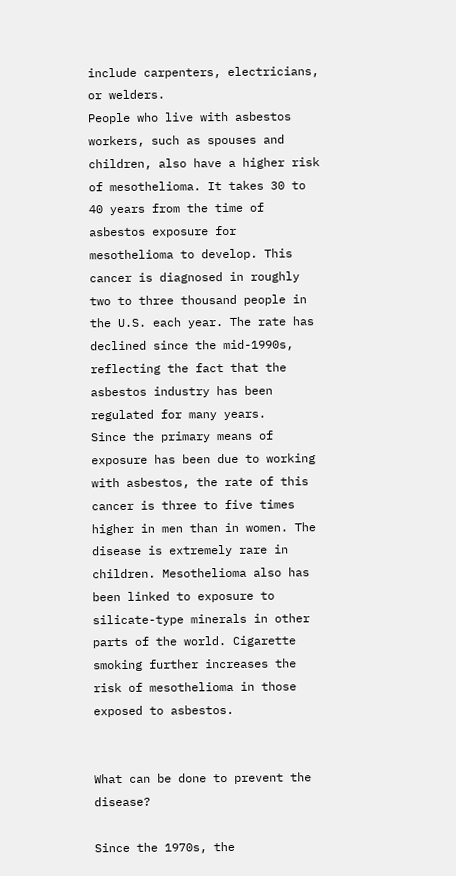include carpenters, electricians, or welders.
People who live with asbestos workers, such as spouses and children, also have a higher risk of mesothelioma. It takes 30 to 40 years from the time of asbestos exposure for mesothelioma to develop. This cancer is diagnosed in roughly two to three thousand people in the U.S. each year. The rate has declined since the mid-1990s, reflecting the fact that the asbestos industry has been regulated for many years.
Since the primary means of exposure has been due to working with asbestos, the rate of this cancer is three to five times higher in men than in women. The disease is extremely rare in children. Mesothelioma also has been linked to exposure to silicate-type minerals in other parts of the world. Cigarette smoking further increases the risk of mesothelioma in those exposed to asbestos.


What can be done to prevent the disease?

Since the 1970s, the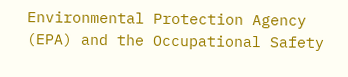Environmental Protection Agency (EPA) and the Occupational Safety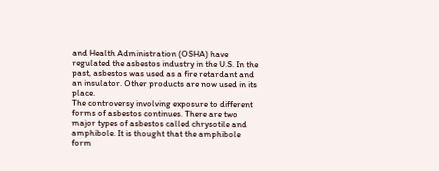and Health Administration (OSHA) have regulated the asbestos industry in the U.S. In the past, asbestos was used as a fire retardant and an insulator. Other products are now used in its place.
The controversy involving exposure to different forms of asbestos continues. There are two major types of asbestos called chrysotile and amphibole. It is thought that the amphibole form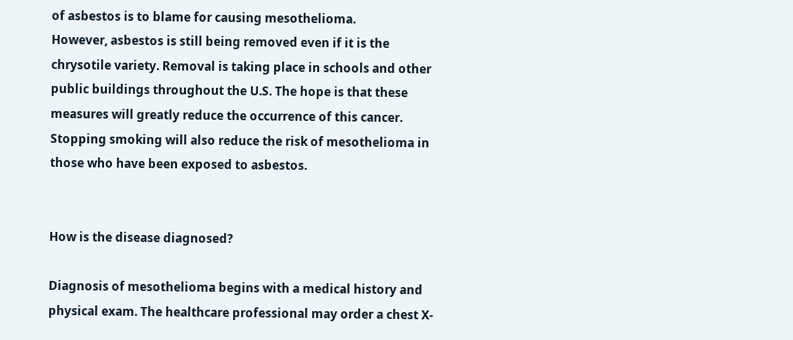of asbestos is to blame for causing mesothelioma.
However, asbestos is still being removed even if it is the chrysotile variety. Removal is taking place in schools and other public buildings throughout the U.S. The hope is that these measures will greatly reduce the occurrence of this cancer.
Stopping smoking will also reduce the risk of mesothelioma in those who have been exposed to asbestos.


How is the disease diagnosed?

Diagnosis of mesothelioma begins with a medical history and physical exam. The healthcare professional may order a chest X-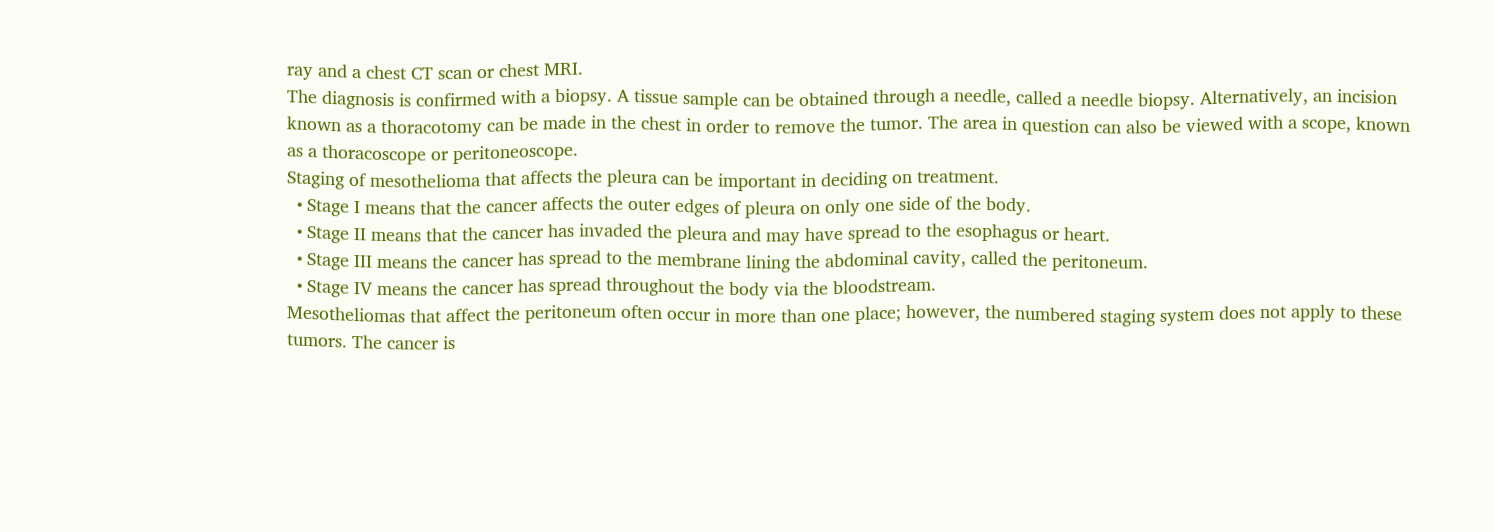ray and a chest CT scan or chest MRI.
The diagnosis is confirmed with a biopsy. A tissue sample can be obtained through a needle, called a needle biopsy. Alternatively, an incision known as a thoracotomy can be made in the chest in order to remove the tumor. The area in question can also be viewed with a scope, known as a thoracoscope or peritoneoscope.
Staging of mesothelioma that affects the pleura can be important in deciding on treatment.
  • Stage I means that the cancer affects the outer edges of pleura on only one side of the body.
  • Stage II means that the cancer has invaded the pleura and may have spread to the esophagus or heart.
  • Stage III means the cancer has spread to the membrane lining the abdominal cavity, called the peritoneum.
  • Stage IV means the cancer has spread throughout the body via the bloodstream.
Mesotheliomas that affect the peritoneum often occur in more than one place; however, the numbered staging system does not apply to these tumors. The cancer is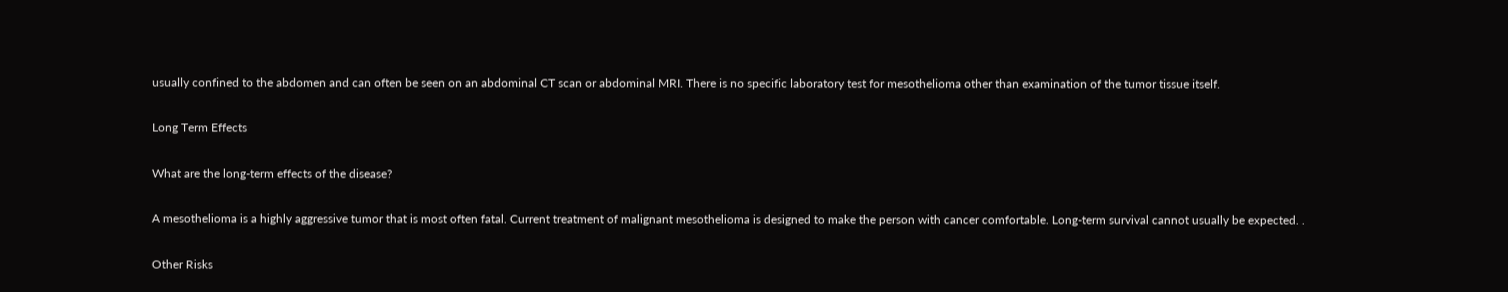usually confined to the abdomen and can often be seen on an abdominal CT scan or abdominal MRI. There is no specific laboratory test for mesothelioma other than examination of the tumor tissue itself.

Long Term Effects

What are the long-term effects of the disease?

A mesothelioma is a highly aggressive tumor that is most often fatal. Current treatment of malignant mesothelioma is designed to make the person with cancer comfortable. Long-term survival cannot usually be expected. .

Other Risks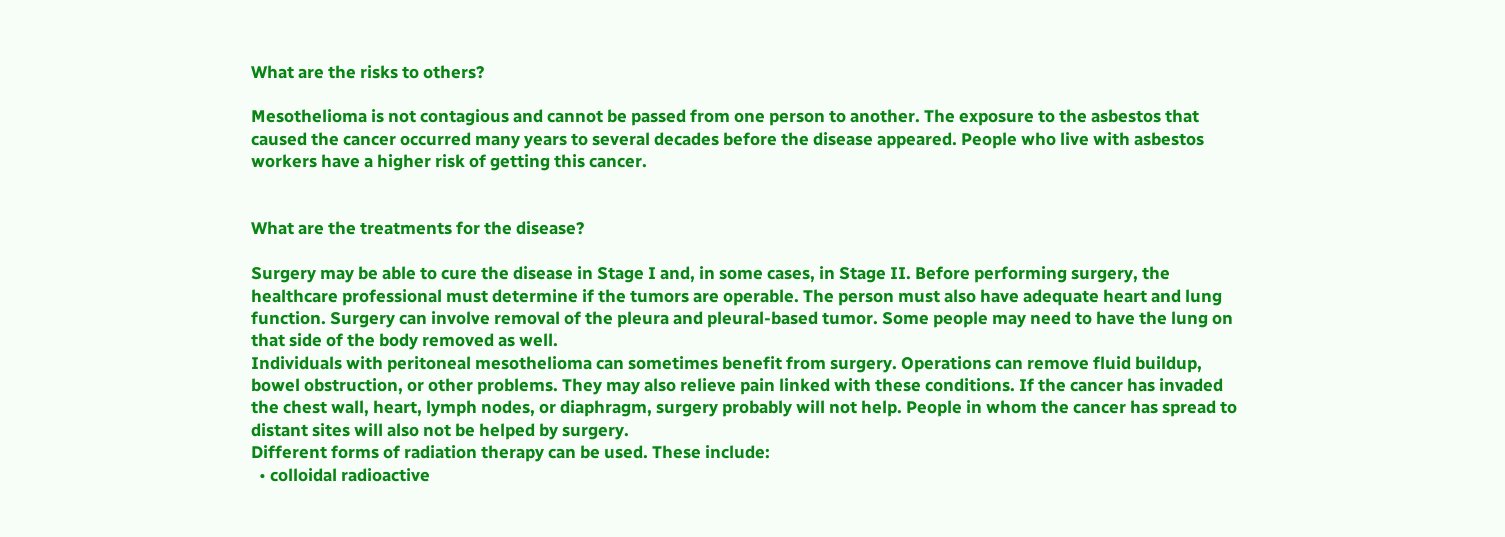What are the risks to others?

Mesothelioma is not contagious and cannot be passed from one person to another. The exposure to the asbestos that caused the cancer occurred many years to several decades before the disease appeared. People who live with asbestos workers have a higher risk of getting this cancer.


What are the treatments for the disease?

Surgery may be able to cure the disease in Stage I and, in some cases, in Stage II. Before performing surgery, the healthcare professional must determine if the tumors are operable. The person must also have adequate heart and lung function. Surgery can involve removal of the pleura and pleural-based tumor. Some people may need to have the lung on that side of the body removed as well.
Individuals with peritoneal mesothelioma can sometimes benefit from surgery. Operations can remove fluid buildup, bowel obstruction, or other problems. They may also relieve pain linked with these conditions. If the cancer has invaded the chest wall, heart, lymph nodes, or diaphragm, surgery probably will not help. People in whom the cancer has spread to distant sites will also not be helped by surgery.
Different forms of radiation therapy can be used. These include:
  • colloidal radioactive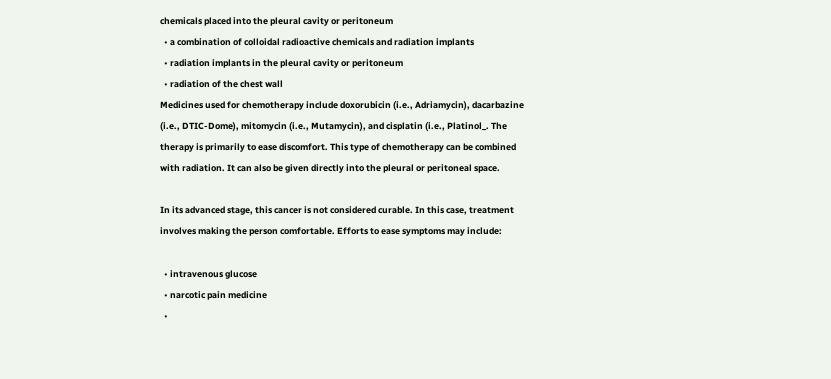chemicals placed into the pleural cavity or peritoneum
  • a combination of colloidal radioactive chemicals and radiation implants
  • radiation implants in the pleural cavity or peritoneum
  • radiation of the chest wall
Medicines used for chemotherapy include doxorubicin (i.e., Adriamycin), dacarbazine (i.e., DTIC-Dome), mitomycin (i.e., Mutamycin), and cisplatin (i.e., Platinol_. The therapy is primarily to ease discomfort. This type of chemotherapy can be combined with radiation. It can also be given directly into the pleural or peritoneal space.

In its advanced stage, this cancer is not considered curable. In this case, treatment involves making the person comfortable. Efforts to ease symptoms may include:

  • intravenous glucose
  • narcotic pain medicine
  •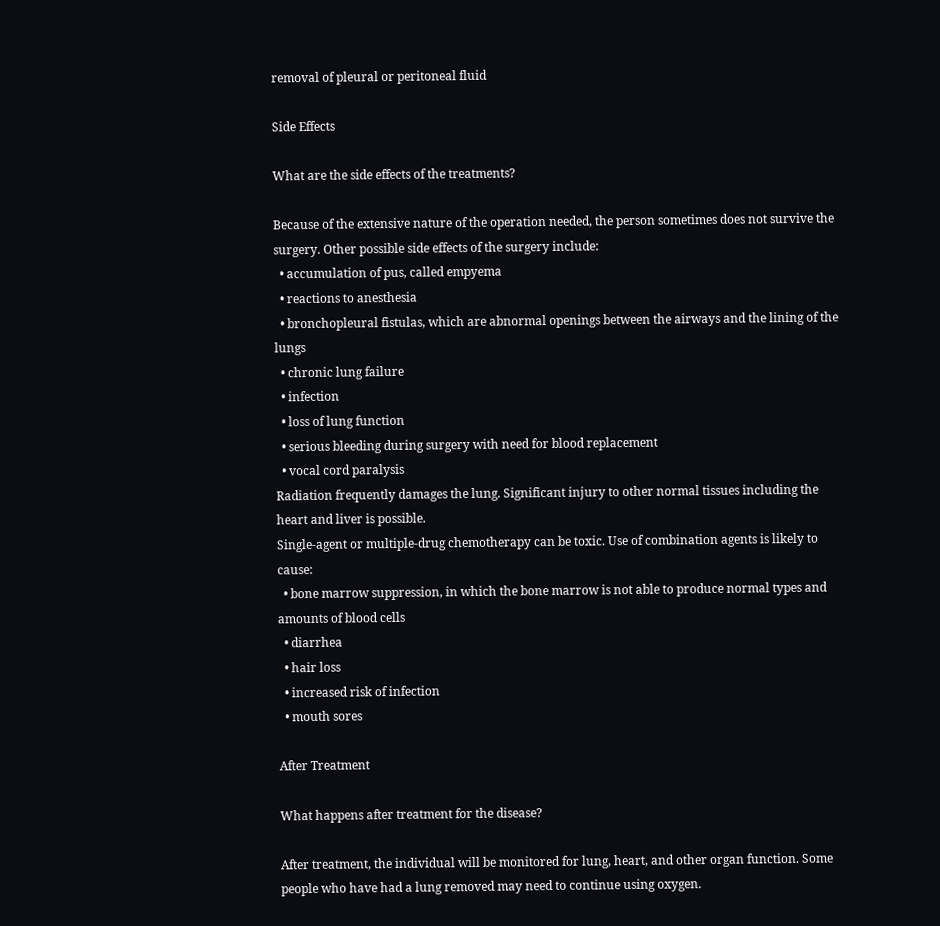removal of pleural or peritoneal fluid

Side Effects

What are the side effects of the treatments?

Because of the extensive nature of the operation needed, the person sometimes does not survive the surgery. Other possible side effects of the surgery include:
  • accumulation of pus, called empyema
  • reactions to anesthesia
  • bronchopleural fistulas, which are abnormal openings between the airways and the lining of the lungs
  • chronic lung failure
  • infection
  • loss of lung function
  • serious bleeding during surgery with need for blood replacement
  • vocal cord paralysis
Radiation frequently damages the lung. Significant injury to other normal tissues including the heart and liver is possible.
Single-agent or multiple-drug chemotherapy can be toxic. Use of combination agents is likely to cause:
  • bone marrow suppression, in which the bone marrow is not able to produce normal types and amounts of blood cells
  • diarrhea
  • hair loss
  • increased risk of infection
  • mouth sores

After Treatment

What happens after treatment for the disease?

After treatment, the individual will be monitored for lung, heart, and other organ function. Some people who have had a lung removed may need to continue using oxygen.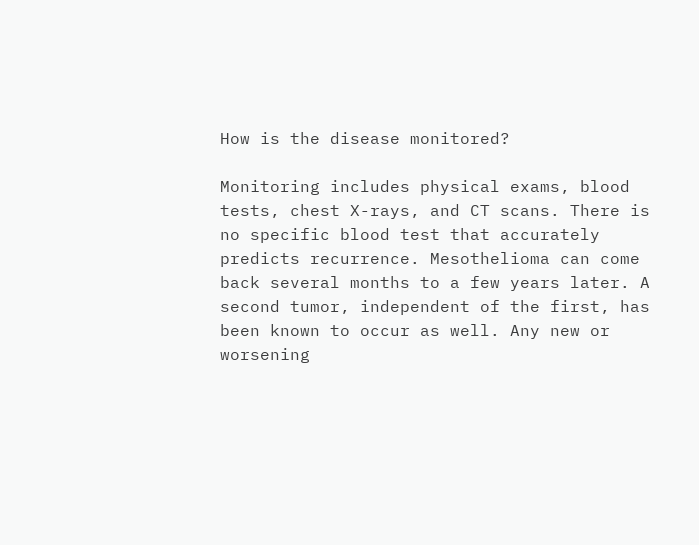How is the disease monitored?

Monitoring includes physical exams, blood tests, chest X-rays, and CT scans. There is no specific blood test that accurately predicts recurrence. Mesothelioma can come back several months to a few years later. A second tumor, independent of the first, has been known to occur as well. Any new or worsening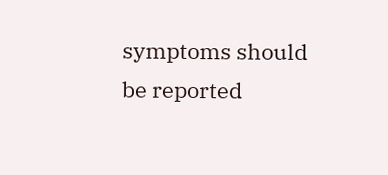symptoms should be reported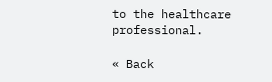to the healthcare professional.

« Back